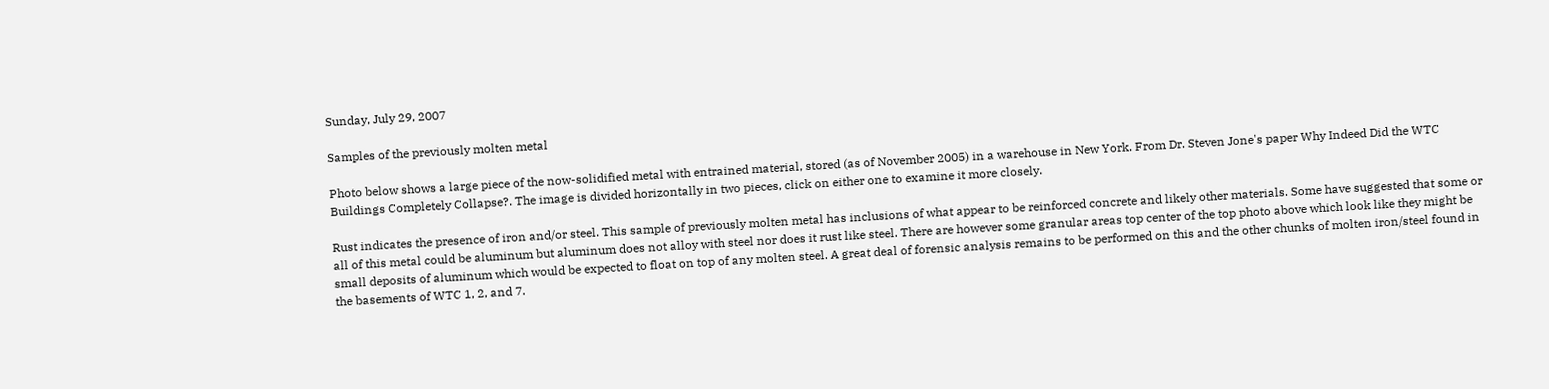Sunday, July 29, 2007

Samples of the previously molten metal

Photo below shows a large piece of the now-solidified metal with entrained material, stored (as of November 2005) in a warehouse in New York. From Dr. Steven Jone's paper Why Indeed Did the WTC Buildings Completely Collapse?. The image is divided horizontally in two pieces, click on either one to examine it more closely.

Rust indicates the presence of iron and/or steel. This sample of previously molten metal has inclusions of what appear to be reinforced concrete and likely other materials. Some have suggested that some or all of this metal could be aluminum but aluminum does not alloy with steel nor does it rust like steel. There are however some granular areas top center of the top photo above which look like they might be small deposits of aluminum which would be expected to float on top of any molten steel. A great deal of forensic analysis remains to be performed on this and the other chunks of molten iron/steel found in the basements of WTC 1, 2, and 7.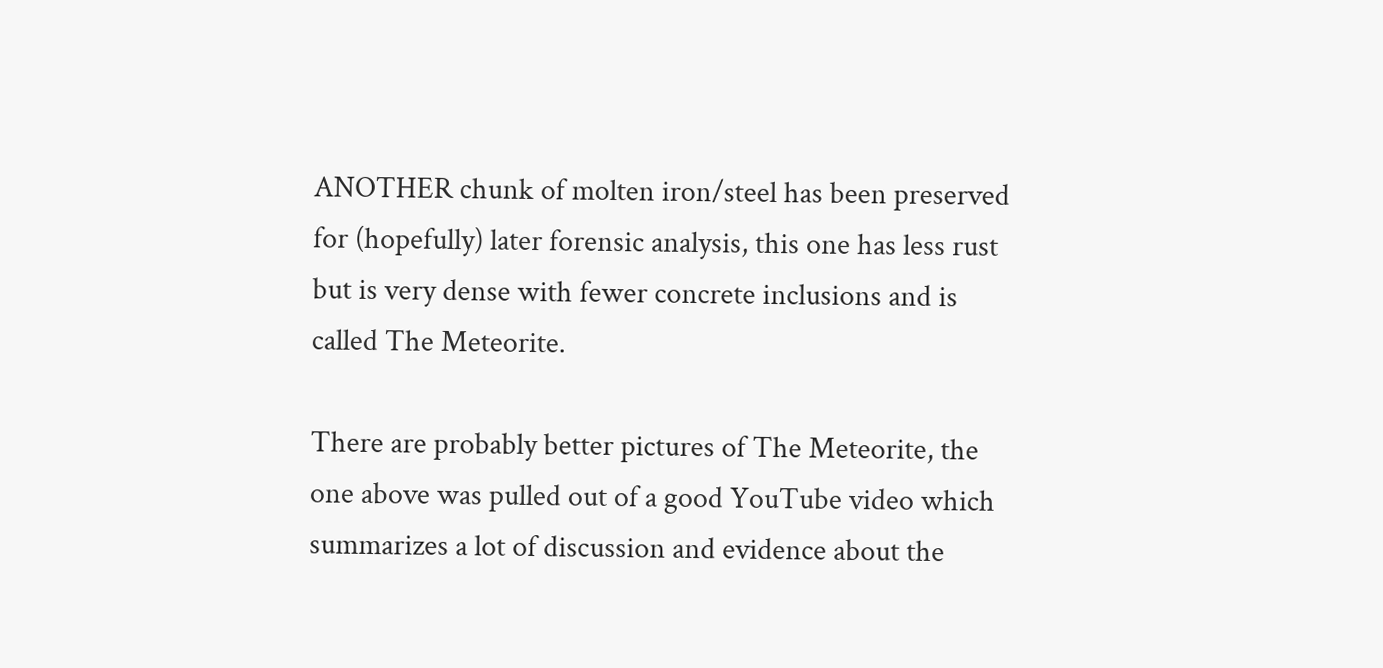ANOTHER chunk of molten iron/steel has been preserved for (hopefully) later forensic analysis, this one has less rust but is very dense with fewer concrete inclusions and is called The Meteorite.

There are probably better pictures of The Meteorite, the one above was pulled out of a good YouTube video which summarizes a lot of discussion and evidence about the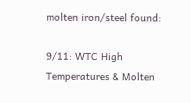molten iron/steel found:

9/11: WTC High Temperatures & Molten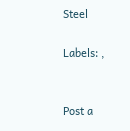Steel

Labels: ,


Post a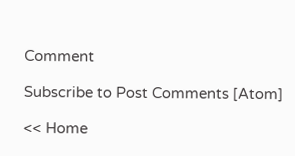Comment

Subscribe to Post Comments [Atom]

<< Home